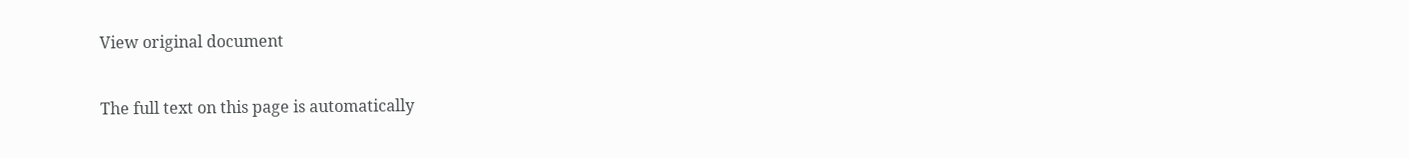View original document

The full text on this page is automatically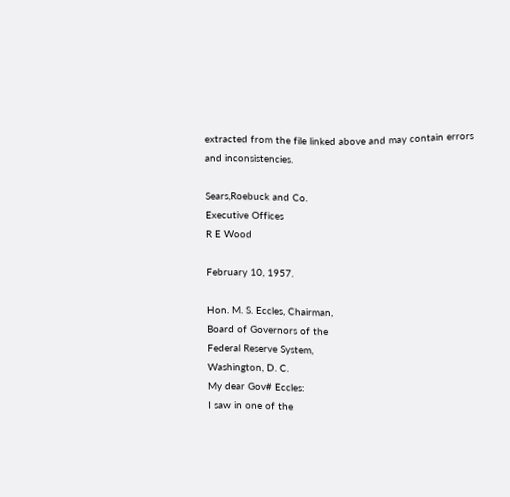extracted from the file linked above and may contain errors and inconsistencies.

Sears,Roebuck and Co.
Executive Offices
R E Wood

February 10, 1957.

Hon. M. S. Eccles, Chairman,
Board of Governors of the
Federal Reserve System,
Washington, D. C.
My dear Gov# Eccles:
I saw in one of the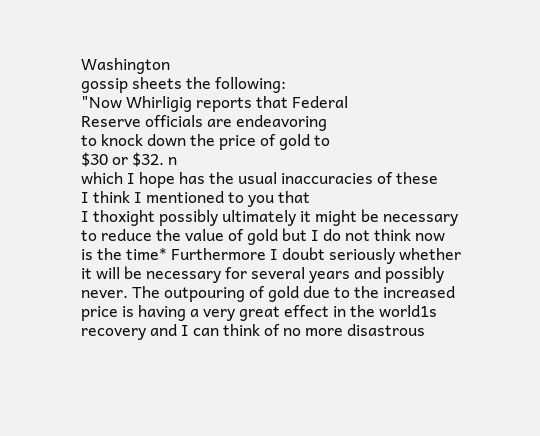Washington
gossip sheets the following:
"Now Whirligig reports that Federal
Reserve officials are endeavoring
to knock down the price of gold to
$30 or $32. n
which I hope has the usual inaccuracies of these
I think I mentioned to you that
I thoxight possibly ultimately it might be necessary
to reduce the value of gold but I do not think now
is the time* Furthermore I doubt seriously whether
it will be necessary for several years and possibly
never. The outpouring of gold due to the increased
price is having a very great effect in the world1s
recovery and I can think of no more disastrous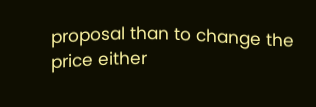proposal than to change the price either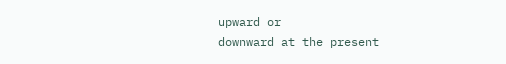upward or
downward at the present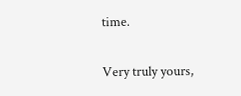time.

Very truly yours,